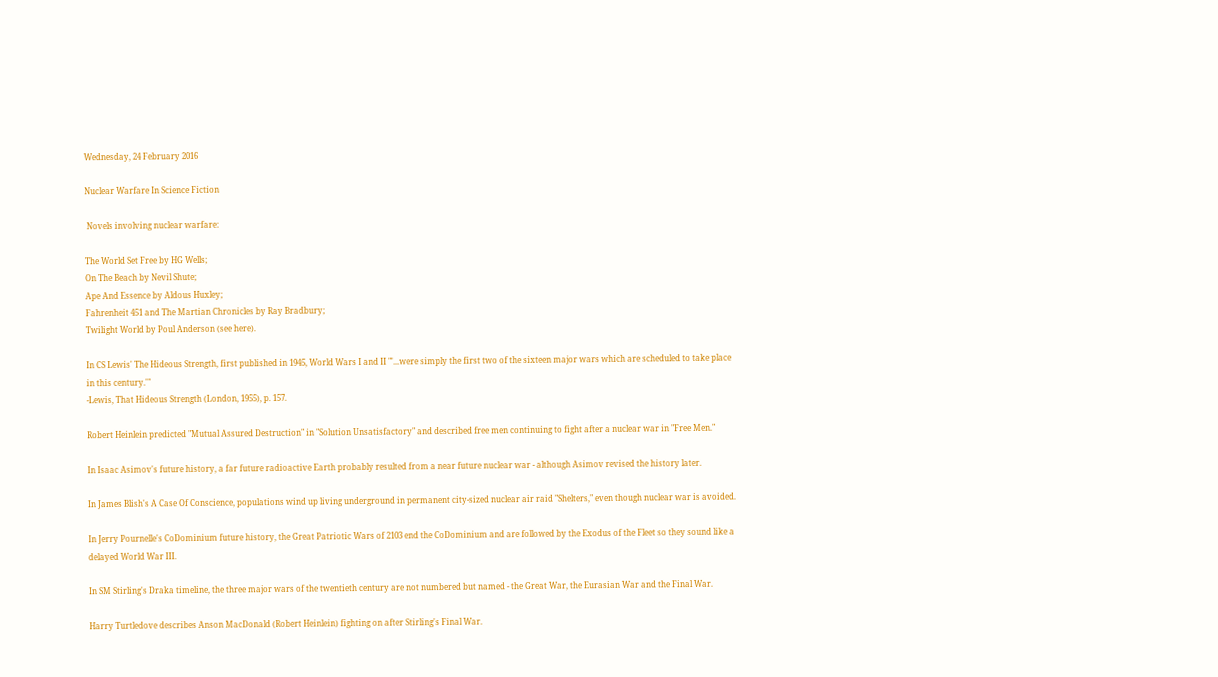Wednesday, 24 February 2016

Nuclear Warfare In Science Fiction

 Novels involving nuclear warfare:

The World Set Free by HG Wells;
On The Beach by Nevil Shute;
Ape And Essence by Aldous Huxley;
Fahrenheit 451 and The Martian Chronicles by Ray Bradbury;
Twilight World by Poul Anderson (see here).

In CS Lewis' The Hideous Strength, first published in 1945, World Wars I and II "'...were simply the first two of the sixteen major wars which are scheduled to take place in this century.'"
-Lewis, That Hideous Strength (London, 1955), p. 157.

Robert Heinlein predicted "Mutual Assured Destruction" in "Solution Unsatisfactory" and described free men continuing to fight after a nuclear war in "Free Men."

In Isaac Asimov's future history, a far future radioactive Earth probably resulted from a near future nuclear war - although Asimov revised the history later.

In James Blish's A Case Of Conscience, populations wind up living underground in permanent city-sized nuclear air raid "Shelters," even though nuclear war is avoided.

In Jerry Pournelle's CoDominium future history, the Great Patriotic Wars of 2103 end the CoDominium and are followed by the Exodus of the Fleet so they sound like a delayed World War III.

In SM Stirling's Draka timeline, the three major wars of the twentieth century are not numbered but named - the Great War, the Eurasian War and the Final War.

Harry Turtledove describes Anson MacDonald (Robert Heinlein) fighting on after Stirling's Final War.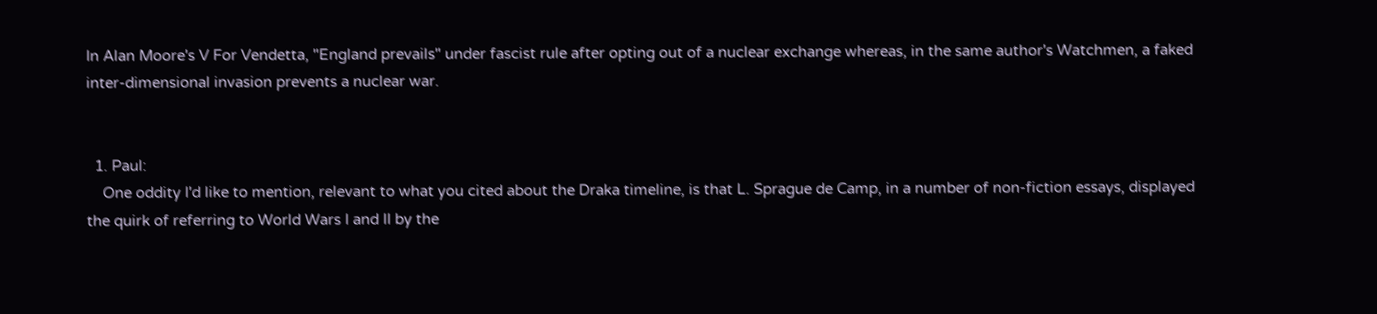In Alan Moore's V For Vendetta, "England prevails" under fascist rule after opting out of a nuclear exchange whereas, in the same author's Watchmen, a faked inter-dimensional invasion prevents a nuclear war.


  1. Paul:
    One oddity I'd like to mention, relevant to what you cited about the Draka timeline, is that L. Sprague de Camp, in a number of non-fiction essays, displayed the quirk of referring to World Wars I and II by the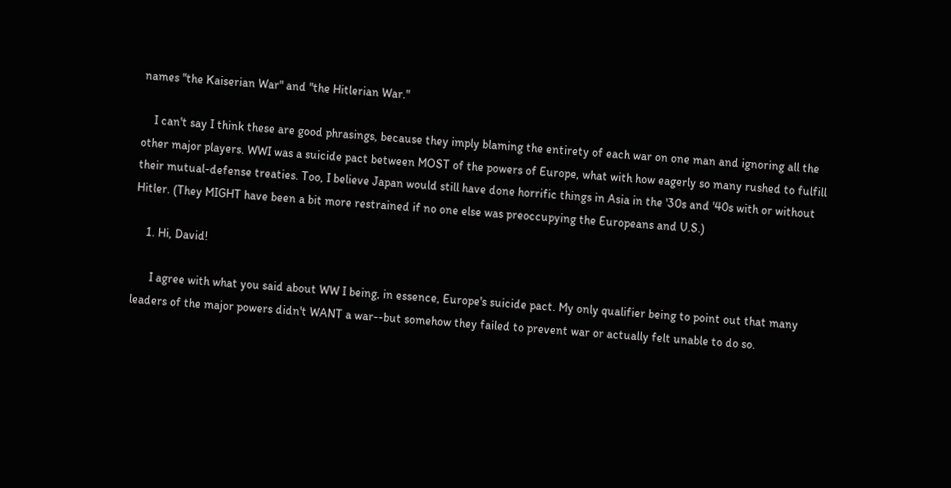names "the Kaiserian War" and "the Hitlerian War."

    I can't say I think these are good phrasings, because they imply blaming the entirety of each war on one man and ignoring all the other major players. WWI was a suicide pact between MOST of the powers of Europe, what with how eagerly so many rushed to fulfill their mutual-defense treaties. Too, I believe Japan would still have done horrific things in Asia in the '30s and '40s with or without Hitler. (They MIGHT have been a bit more restrained if no one else was preoccupying the Europeans and U.S.)

    1. Hi, David!

      I agree with what you said about WW I being, in essence, Europe's suicide pact. My only qualifier being to point out that many leaders of the major powers didn't WANT a war--but somehow they failed to prevent war or actually felt unable to do so.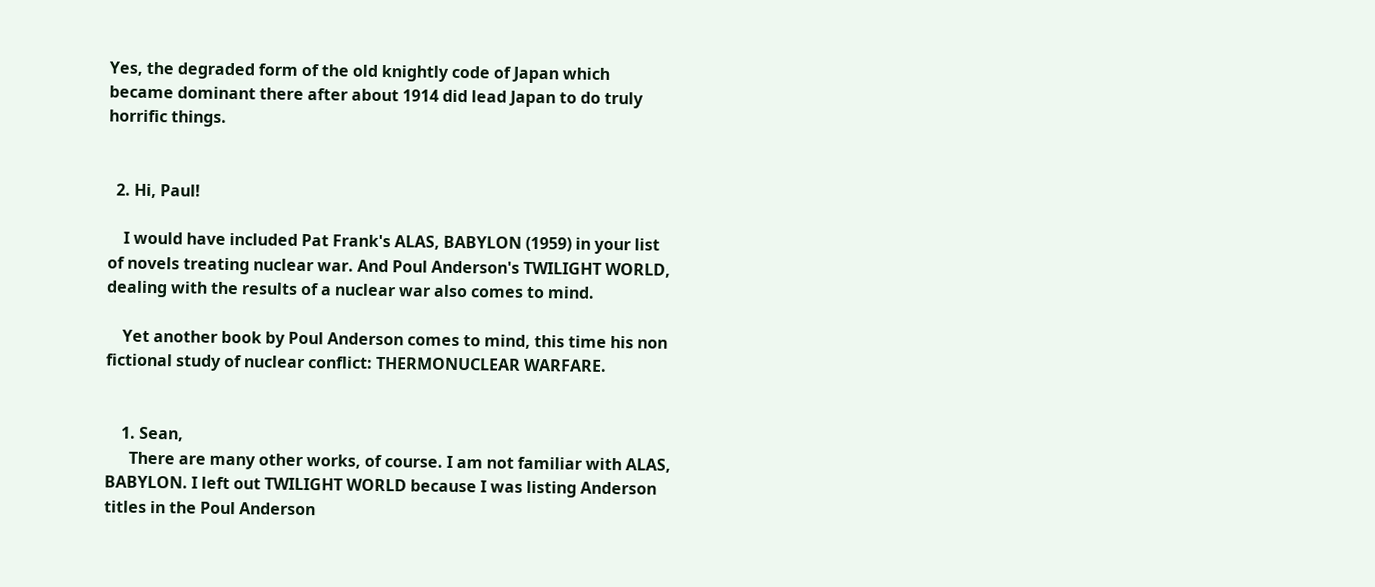Yes, the degraded form of the old knightly code of Japan which became dominant there after about 1914 did lead Japan to do truly horrific things.


  2. Hi, Paul!

    I would have included Pat Frank's ALAS, BABYLON (1959) in your list of novels treating nuclear war. And Poul Anderson's TWILIGHT WORLD, dealing with the results of a nuclear war also comes to mind.

    Yet another book by Poul Anderson comes to mind, this time his non fictional study of nuclear conflict: THERMONUCLEAR WARFARE.


    1. Sean,
      There are many other works, of course. I am not familiar with ALAS, BABYLON. I left out TWILIGHT WORLD because I was listing Anderson titles in the Poul Anderson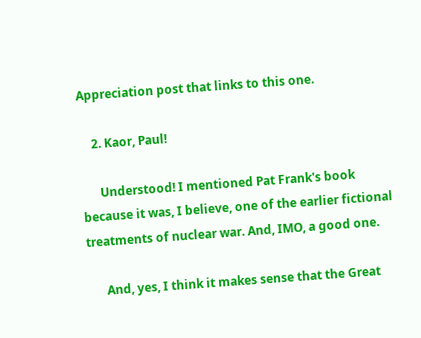Appreciation post that links to this one.

    2. Kaor, Paul!

      Understood! I mentioned Pat Frank's book because it was, I believe, one of the earlier fictional treatments of nuclear war. And, IMO, a good one.

      And, yes, I think it makes sense that the Great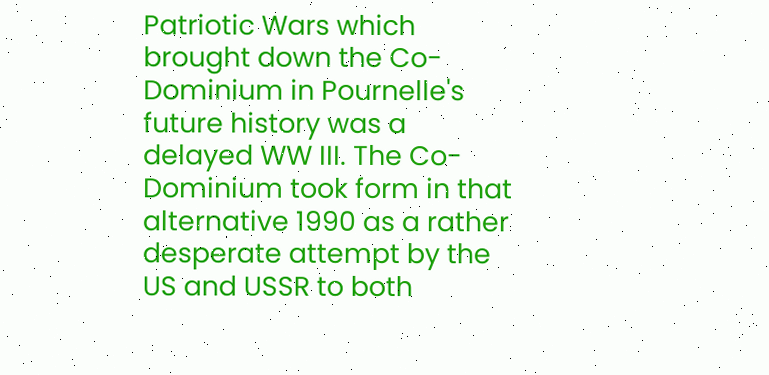Patriotic Wars which brought down the Co-Dominium in Pournelle's future history was a delayed WW III. The Co-Dominium took form in that alternative 1990 as a rather desperate attempt by the US and USSR to both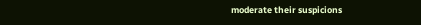moderate their suspicions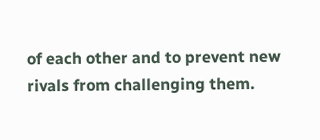of each other and to prevent new rivals from challenging them.